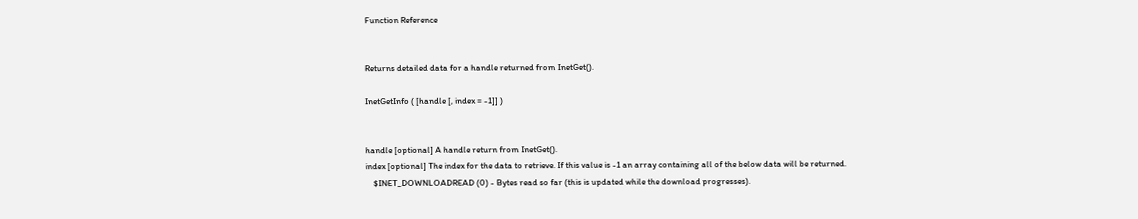Function Reference


Returns detailed data for a handle returned from InetGet().

InetGetInfo ( [handle [, index = -1]] )


handle [optional] A handle return from InetGet().
index [optional] The index for the data to retrieve. If this value is -1 an array containing all of the below data will be returned.
    $INET_DOWNLOADREAD (0) - Bytes read so far (this is updated while the download progresses).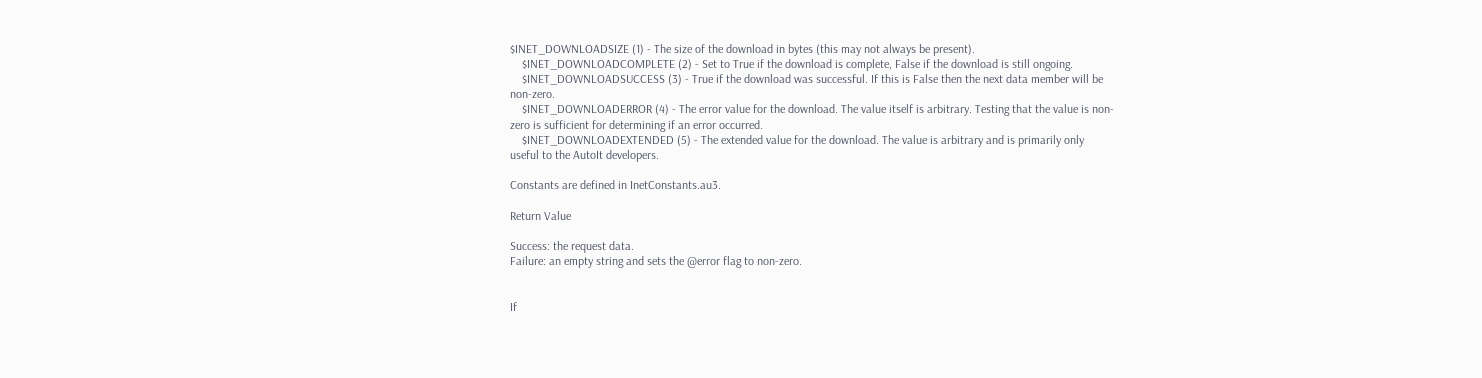$INET_DOWNLOADSIZE (1) - The size of the download in bytes (this may not always be present).
    $INET_DOWNLOADCOMPLETE (2) - Set to True if the download is complete, False if the download is still ongoing.
    $INET_DOWNLOADSUCCESS (3) - True if the download was successful. If this is False then the next data member will be non-zero.
    $INET_DOWNLOADERROR (4) - The error value for the download. The value itself is arbitrary. Testing that the value is non-zero is sufficient for determining if an error occurred.
    $INET_DOWNLOADEXTENDED (5) - The extended value for the download. The value is arbitrary and is primarily only useful to the AutoIt developers.

Constants are defined in InetConstants.au3.

Return Value

Success: the request data.
Failure: an empty string and sets the @error flag to non-zero.


If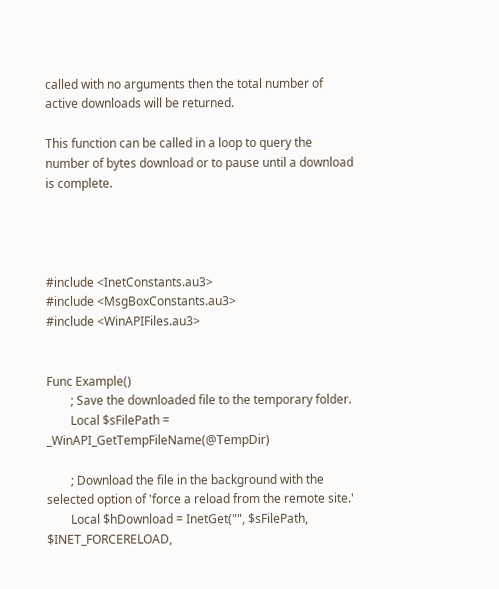called with no arguments then the total number of active downloads will be returned.

This function can be called in a loop to query the number of bytes download or to pause until a download is complete.




#include <InetConstants.au3>
#include <MsgBoxConstants.au3>
#include <WinAPIFiles.au3>


Func Example()
        ; Save the downloaded file to the temporary folder.
        Local $sFilePath = _WinAPI_GetTempFileName(@TempDir)

        ; Download the file in the background with the selected option of 'force a reload from the remote site.'
        Local $hDownload = InetGet("", $sFilePath, $INET_FORCERELOAD,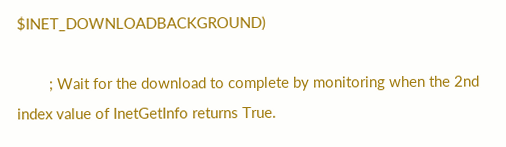$INET_DOWNLOADBACKGROUND)

        ; Wait for the download to complete by monitoring when the 2nd index value of InetGetInfo returns True.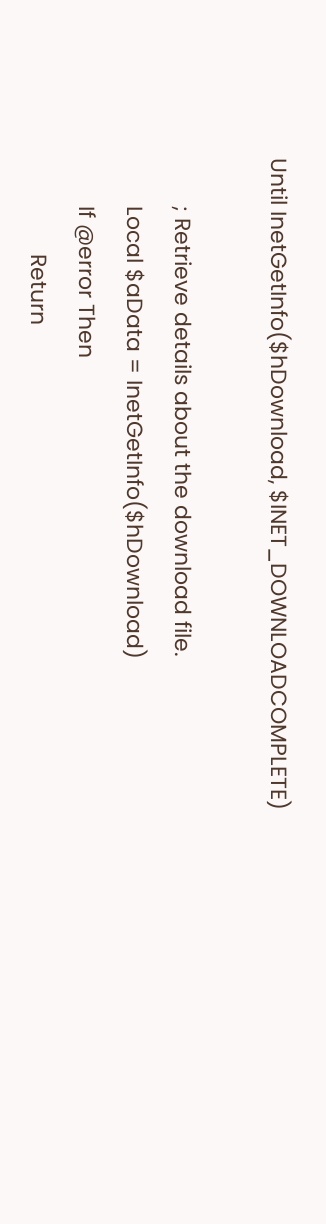Until InetGetInfo($hDownload, $INET_DOWNLOADCOMPLETE)

        ; Retrieve details about the download file.
        Local $aData = InetGetInfo($hDownload)
        If @error Then
                Return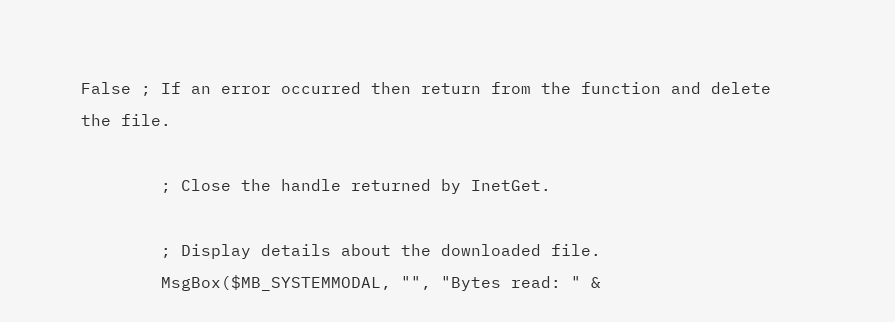False ; If an error occurred then return from the function and delete the file.

        ; Close the handle returned by InetGet.

        ; Display details about the downloaded file.
        MsgBox($MB_SYSTEMMODAL, "", "Bytes read: " &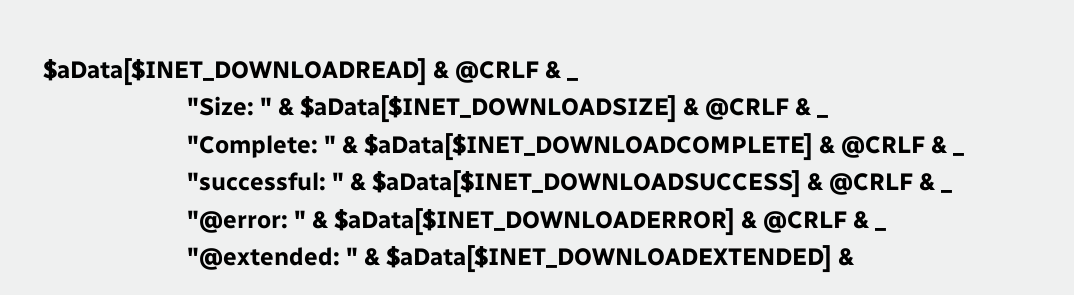$aData[$INET_DOWNLOADREAD] & @CRLF & _
                        "Size: " & $aData[$INET_DOWNLOADSIZE] & @CRLF & _
                        "Complete: " & $aData[$INET_DOWNLOADCOMPLETE] & @CRLF & _
                        "successful: " & $aData[$INET_DOWNLOADSUCCESS] & @CRLF & _
                        "@error: " & $aData[$INET_DOWNLOADERROR] & @CRLF & _
                        "@extended: " & $aData[$INET_DOWNLOADEXTENDED] &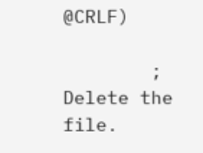@CRLF)

        ; Delete the file.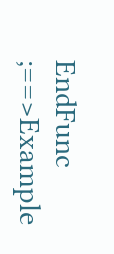EndFunc   ;==>Example